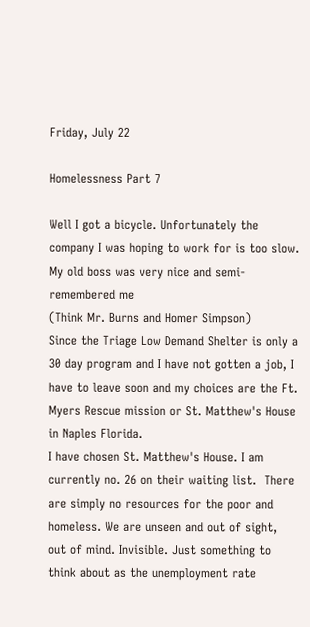Friday, July 22

Homelessness Part 7

Well I got a bicycle. Unfortunately the company I was hoping to work for is too slow. My old boss was very nice and semi-remembered me
(Think Mr. Burns and Homer Simpson)
Since the Triage Low Demand Shelter is only a 30 day program and I have not gotten a job, I have to leave soon and my choices are the Ft. Myers Rescue mission or St. Matthew's House in Naples Florida.
I have chosen St. Matthew's House. I am currently no. 26 on their waiting list.  There are simply no resources for the poor and homeless. We are unseen and out of sight, out of mind. Invisible. Just something to think about as the unemployment rate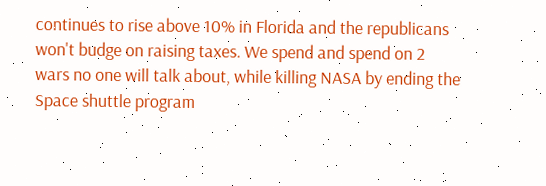continues to rise above 10% in Florida and the republicans won't budge on raising taxes. We spend and spend on 2 wars no one will talk about, while killing NASA by ending the Space shuttle program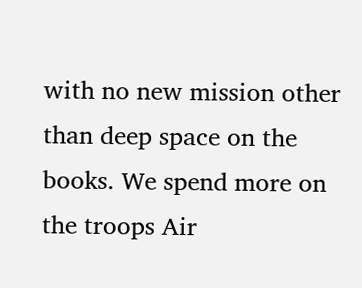with no new mission other than deep space on the books. We spend more on the troops Air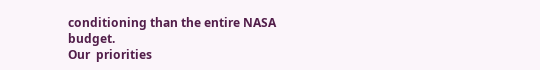conditioning than the entire NASA budget.
Our  priorities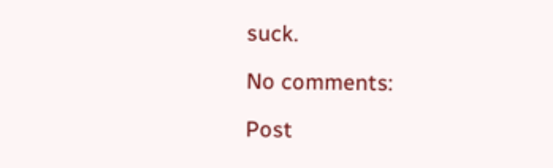suck.

No comments:

Post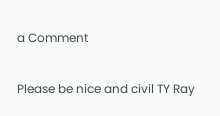a Comment

Please be nice and civil TY Ray